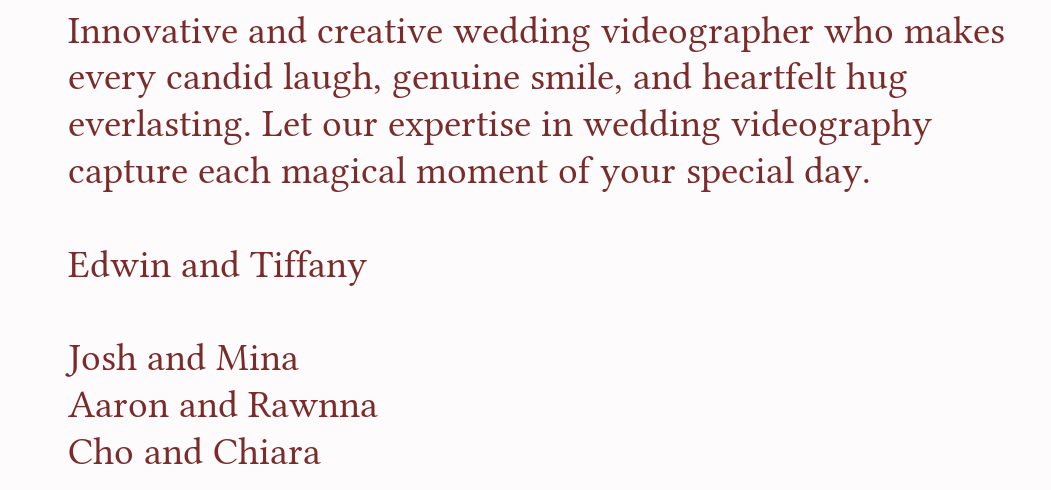Innovative and creative wedding videographer who makes every candid laugh, genuine smile, and heartfelt hug everlasting. Let our expertise in wedding videography capture each magical moment of your special day.

Edwin and Tiffany

Josh and Mina
Aaron and Rawnna
Cho and Chiara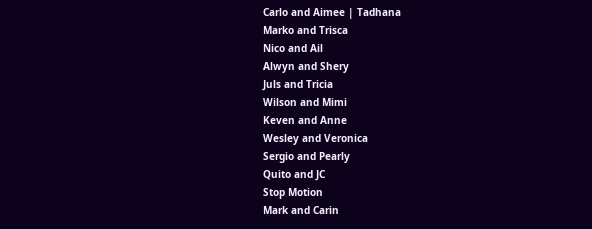Carlo and Aimee | Tadhana
Marko and Trisca
Nico and Ail
Alwyn and Shery
Juls and Tricia
Wilson and Mimi
Keven and Anne
Wesley and Veronica
Sergio and Pearly
Quito and JC
Stop Motion
Mark and Carin